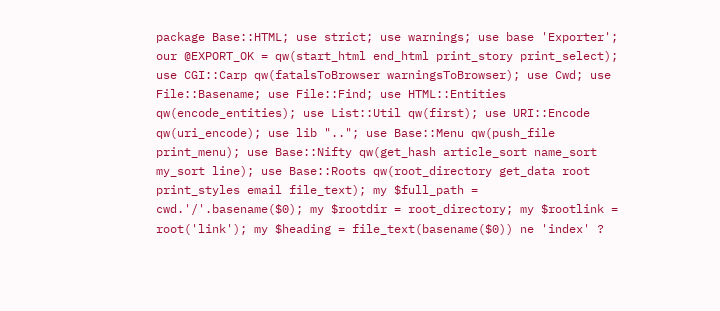package Base::HTML; use strict; use warnings; use base 'Exporter'; our @EXPORT_OK = qw(start_html end_html print_story print_select); use CGI::Carp qw(fatalsToBrowser warningsToBrowser); use Cwd; use File::Basename; use File::Find; use HTML::Entities qw(encode_entities); use List::Util qw(first); use URI::Encode qw(uri_encode); use lib ".."; use Base::Menu qw(push_file print_menu); use Base::Nifty qw(get_hash article_sort name_sort my_sort line); use Base::Roots qw(root_directory get_data root print_styles email file_text); my $full_path = cwd.'/'.basename($0); my $rootdir = root_directory; my $rootlink = root('link'); my $heading = file_text(basename($0)) ne 'index' ?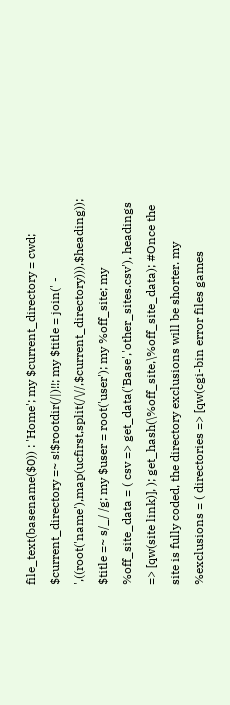file_text(basename($0)) : 'Home'; my $current_directory = cwd; $current_directory =~ s!$rootdir(/|)!!; my $title = join(' - ',((root('name'),map(ucfirst,split(/\//,$current_directory))),$heading)); $title =~ s/_/ /g; my $user = root('user'); my %off_site; my %off_site_data = ( csv => get_data('Base','other_sites.csv'), headings => [qw(site link)], ); get_hash(\%off_site,\%off_site_data); #Once the site is fully coded, the directory exclusions will be shorter. my %exclusions = ( directories => [qw(cgi-bin error files games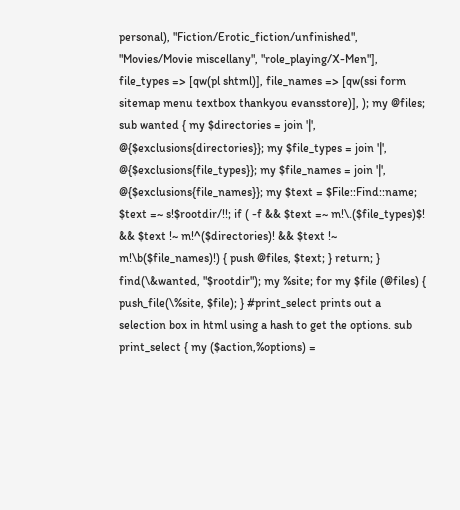personal), "Fiction/Erotic_fiction/unfinished", "Movies/Movie miscellany", "role_playing/X-Men"], file_types => [qw(pl shtml)], file_names => [qw(ssi form sitemap menu textbox thankyou evansstore)], ); my @files; sub wanted { my $directories = join '|', @{$exclusions{directories}}; my $file_types = join '|', @{$exclusions{file_types}}; my $file_names = join '|', @{$exclusions{file_names}}; my $text = $File::Find::name; $text =~ s!$rootdir/!!; if ( -f && $text =~ m!\.($file_types)$! && $text !~ m!^($directories)! && $text !~ m!\b($file_names)!) { push @files, $text; } return; } find(\&wanted, "$rootdir"); my %site; for my $file (@files) { push_file(\%site, $file); } #print_select prints out a selection box in html using a hash to get the options. sub print_select { my ($action,%options) =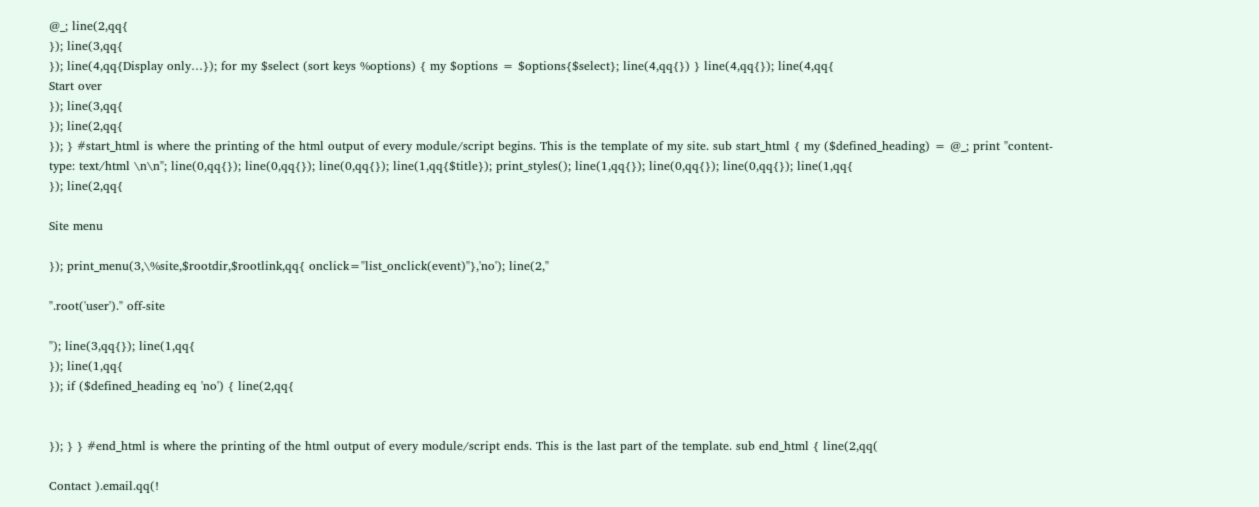@_; line(2,qq{
}); line(3,qq{
}); line(4,qq{Display only…}); for my $select (sort keys %options) { my $options = $options{$select}; line(4,qq{}) } line(4,qq{}); line(4,qq{
Start over
}); line(3,qq{
}); line(2,qq{
}); } #start_html is where the printing of the html output of every module/script begins. This is the template of my site. sub start_html { my ($defined_heading) = @_; print "content-type: text/html \n\n"; line(0,qq{}); line(0,qq{}); line(0,qq{}); line(1,qq{$title}); print_styles(); line(1,qq{}); line(0,qq{}); line(0,qq{}); line(1,qq{
}); line(2,qq{

Site menu

}); print_menu(3,\%site,$rootdir,$rootlink,qq{ onclick="list_onclick(event)"},'no'); line(2,"

".root('user')." off-site

"); line(3,qq{}); line(1,qq{
}); line(1,qq{
}); if ($defined_heading eq 'no') { line(2,qq{


}); } } #end_html is where the printing of the html output of every module/script ends. This is the last part of the template. sub end_html { line(2,qq(

Contact ).email.qq(!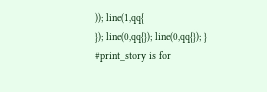)); line(1,qq{
}); line(0,qq{}); line(0,qq{}); } #print_story is for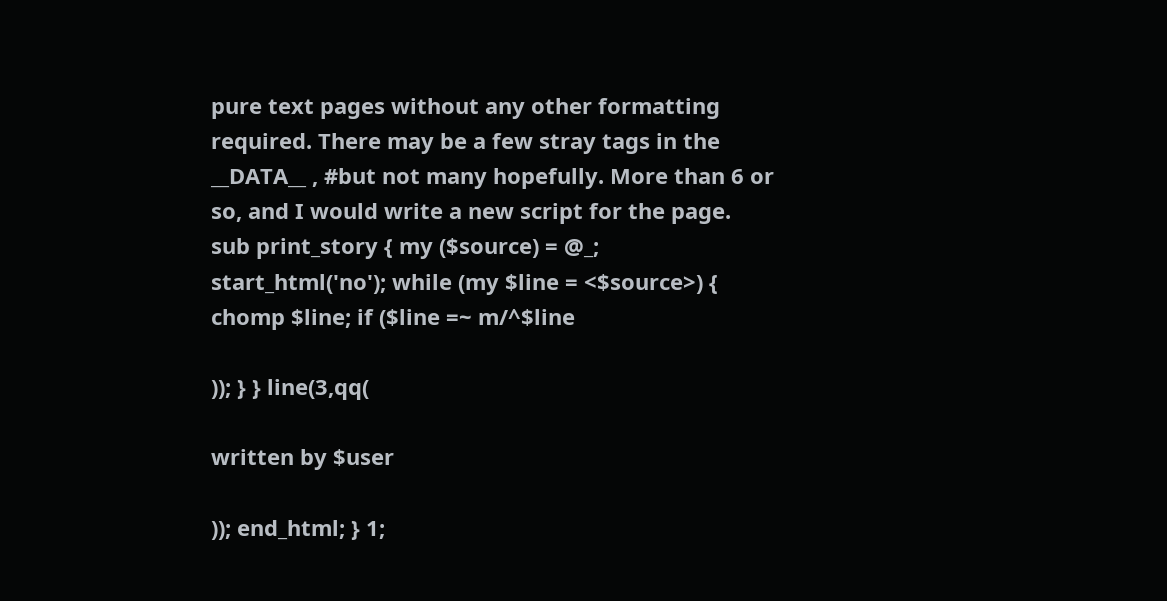pure text pages without any other formatting required. There may be a few stray tags in the __DATA__ , #but not many hopefully. More than 6 or so, and I would write a new script for the page. sub print_story { my ($source) = @_; start_html('no'); while (my $line = <$source>) { chomp $line; if ($line =~ m/^$line

)); } } line(3,qq(

written by $user

)); end_html; } 1;